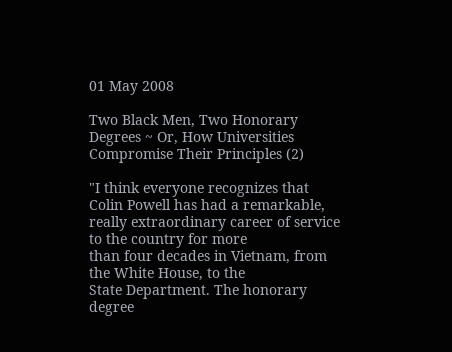01 May 2008

Two Black Men, Two Honorary Degrees ~ Or, How Universities Compromise Their Principles (2)

"I think everyone recognizes that Colin Powell has had a remarkable,
really extraordinary career of service to the country for more
than four decades in Vietnam, from the White House, to the
State Department. The honorary degree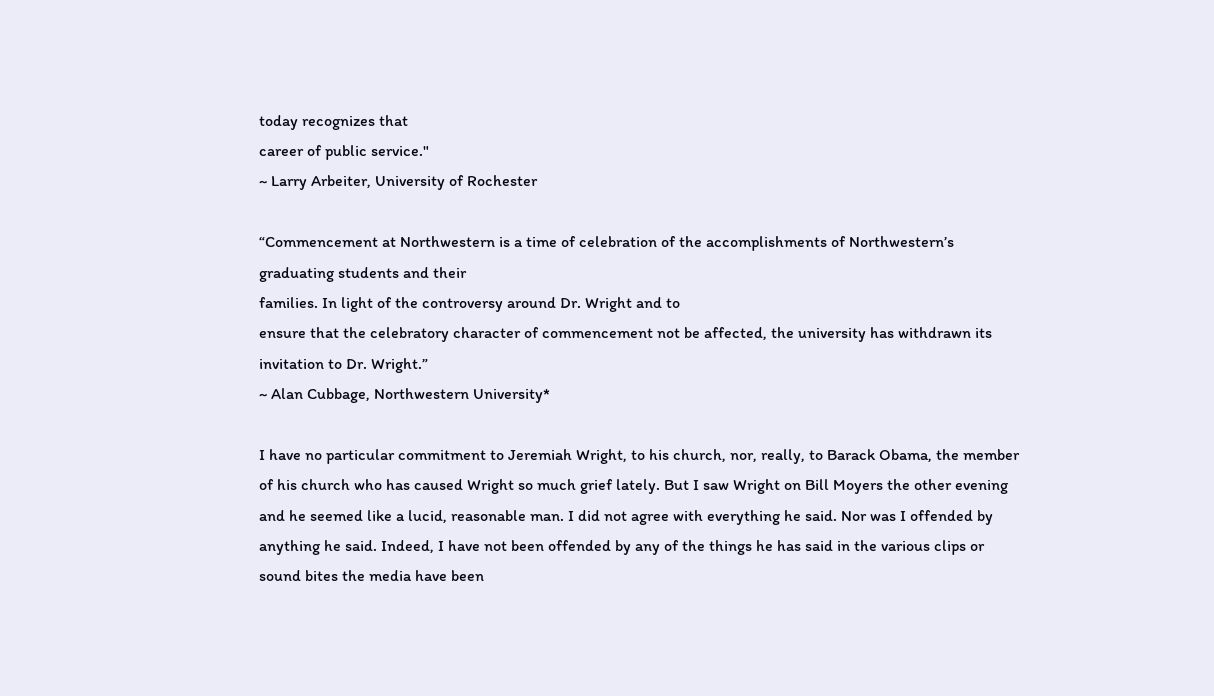today recognizes that
career of public service."
~ Larry Arbeiter, University of Rochester

“Commencement at Northwestern is a time of celebration of the accomplishments of Northwestern’s graduating students and their
families. In light of the controversy around Dr. Wright and to
ensure that the celebratory character of commencement not be affected, the university has withdrawn its invitation to Dr. Wright.”
~ Alan Cubbage, Northwestern University*

I have no particular commitment to Jeremiah Wright, to his church, nor, really, to Barack Obama, the member of his church who has caused Wright so much grief lately. But I saw Wright on Bill Moyers the other evening and he seemed like a lucid, reasonable man. I did not agree with everything he said. Nor was I offended by anything he said. Indeed, I have not been offended by any of the things he has said in the various clips or sound bites the media have been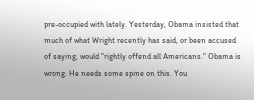pre-occupied with lately. Yesterday, Obama insisted that much of what Wright recently has said, or been accused of saying, would "rightly offend all Americans." Obama is wrong. He needs some spine on this. You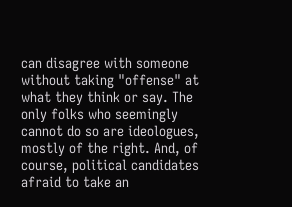can disagree with someone without taking "offense" at what they think or say. The only folks who seemingly cannot do so are ideologues, mostly of the right. And, of course, political candidates afraid to take an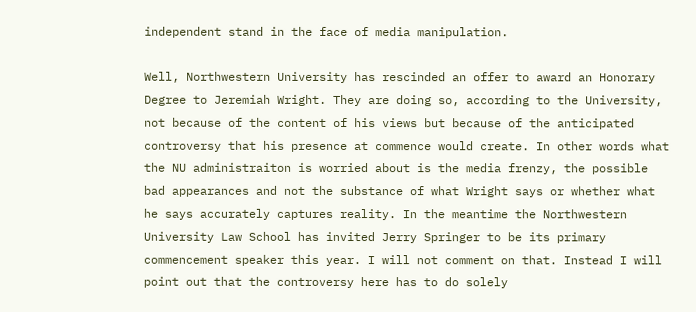independent stand in the face of media manipulation.

Well, Northwestern University has rescinded an offer to award an Honorary Degree to Jeremiah Wright. They are doing so, according to the University, not because of the content of his views but because of the anticipated controversy that his presence at commence would create. In other words what the NU administraiton is worried about is the media frenzy, the possible bad appearances and not the substance of what Wright says or whether what he says accurately captures reality. In the meantime the Northwestern University Law School has invited Jerry Springer to be its primary commencement speaker this year. I will not comment on that. Instead I will point out that the controversy here has to do solely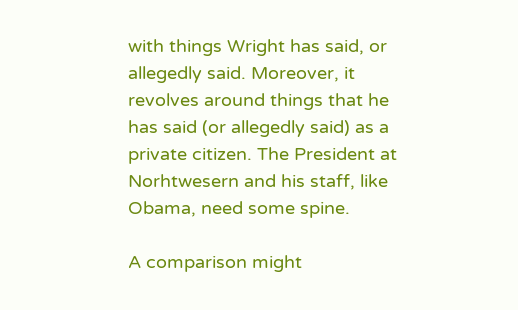with things Wright has said, or allegedly said. Moreover, it revolves around things that he has said (or allegedly said) as a private citizen. The President at Norhtwesern and his staff, like Obama, need some spine.

A comparison might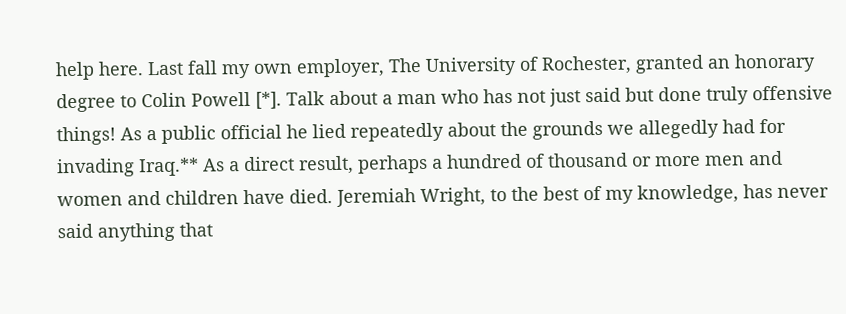help here. Last fall my own employer, The University of Rochester, granted an honorary degree to Colin Powell [*]. Talk about a man who has not just said but done truly offensive things! As a public official he lied repeatedly about the grounds we allegedly had for invading Iraq.** As a direct result, perhaps a hundred of thousand or more men and women and children have died. Jeremiah Wright, to the best of my knowledge, has never said anything that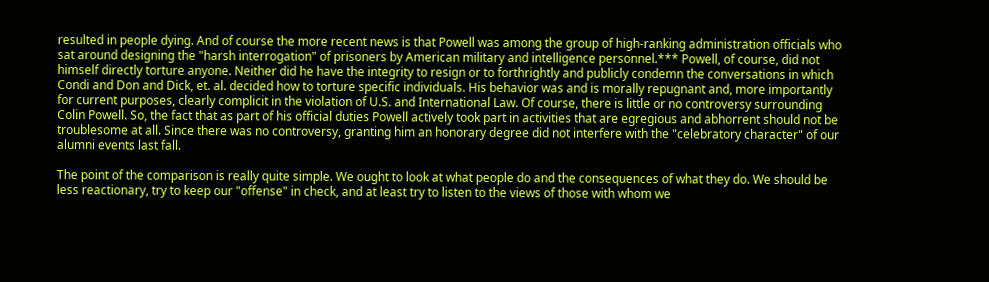resulted in people dying. And of course the more recent news is that Powell was among the group of high-ranking administration officials who sat around designing the "harsh interrogation" of prisoners by American military and intelligence personnel.*** Powell, of course, did not himself directly torture anyone. Neither did he have the integrity to resign or to forthrightly and publicly condemn the conversations in which Condi and Don and Dick, et. al. decided how to torture specific individuals. His behavior was and is morally repugnant and, more importantly for current purposes, clearly complicit in the violation of U.S. and International Law. Of course, there is little or no controversy surrounding Colin Powell. So, the fact that as part of his official duties Powell actively took part in activities that are egregious and abhorrent should not be troublesome at all. Since there was no controversy, granting him an honorary degree did not interfere with the "celebratory character" of our alumni events last fall.

The point of the comparison is really quite simple. We ought to look at what people do and the consequences of what they do. We should be less reactionary, try to keep our "offense" in check, and at least try to listen to the views of those with whom we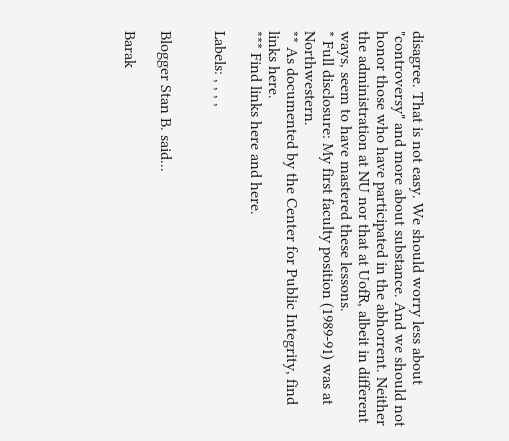disagree. That is not easy. We should worry less about "controversy" and more about substance. And we should not honor those who have participated in the abhorrent. Neither the administration at NU nor that at UofR, albeit in different ways, seem to have mastered these lessons.
* Full disclosure: My first faculty position (1989-91) was at Northwestern.
** As documented by the Center for Public Integrity, find links here.
*** Find links here and here.

Labels: , , , ,


Blogger Stan B. said...

Barak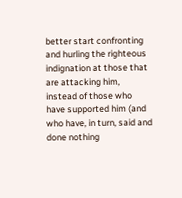better start confronting and hurling the righteous indignation at those that are attacking him, instead of those who have supported him (and who have, in turn, said and done nothing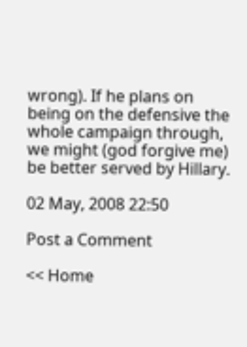wrong). If he plans on being on the defensive the whole campaign through, we might (god forgive me) be better served by Hillary.

02 May, 2008 22:50

Post a Comment

<< Home